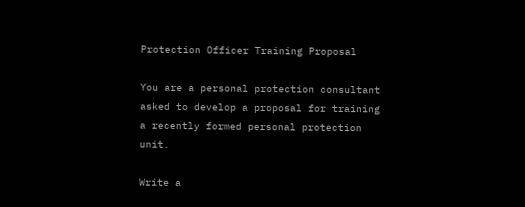Protection Officer Training Proposal

You are a personal protection consultant asked to develop a proposal for training a recently formed personal protection unit.

Write a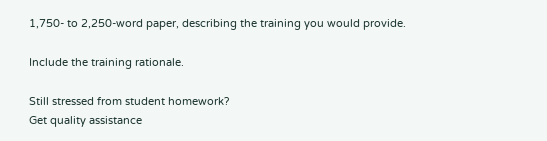1,750- to 2,250-word paper, describing the training you would provide.

Include the training rationale.

Still stressed from student homework?
Get quality assistance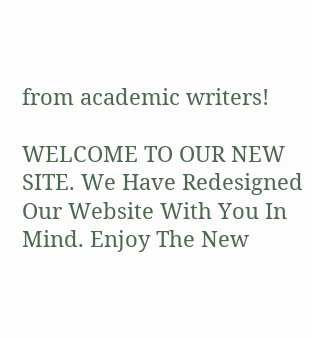from academic writers!

WELCOME TO OUR NEW SITE. We Have Redesigned Our Website With You In Mind. Enjoy The New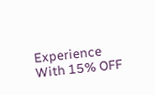Experience With 15% OFF